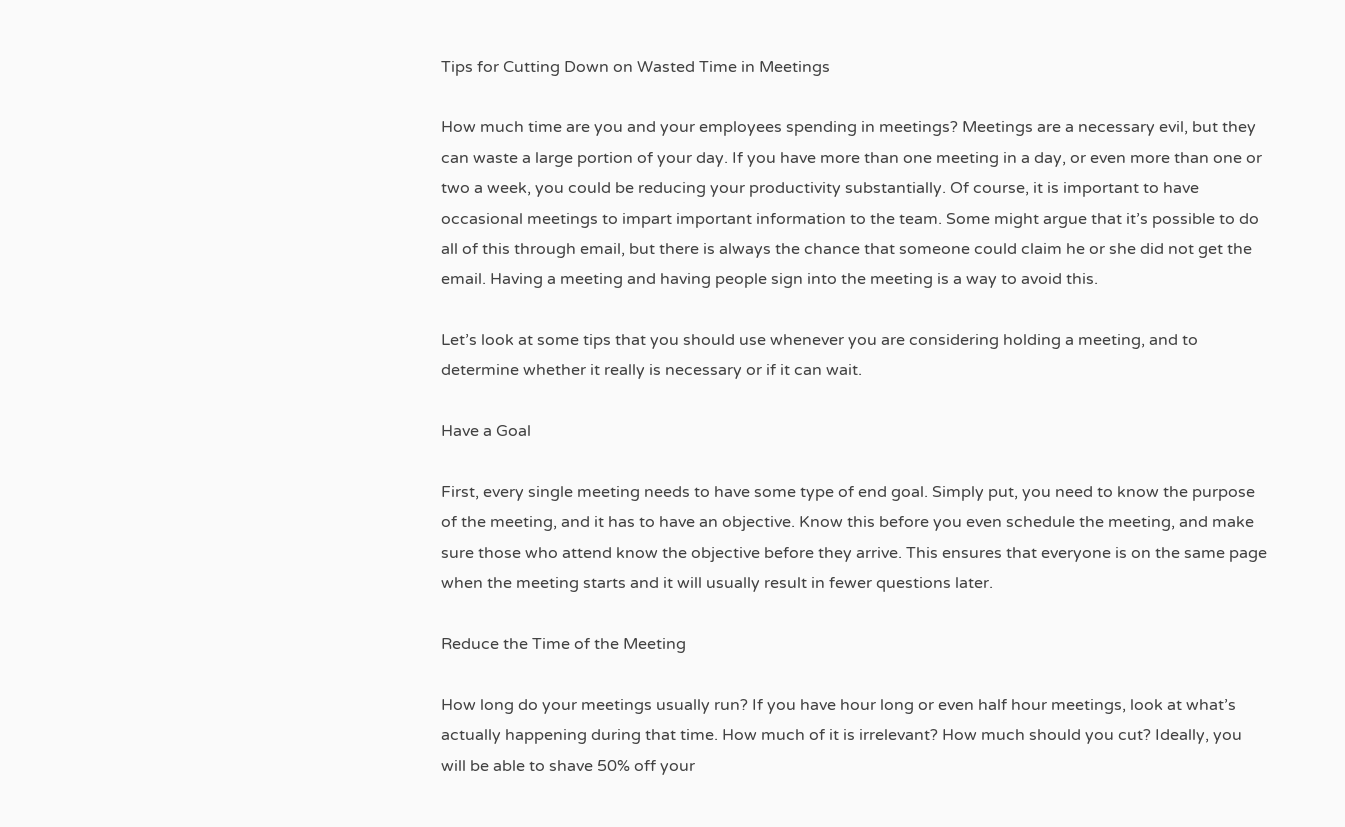Tips for Cutting Down on Wasted Time in Meetings

How much time are you and your employees spending in meetings? Meetings are a necessary evil, but they can waste a large portion of your day. If you have more than one meeting in a day, or even more than one or two a week, you could be reducing your productivity substantially. Of course, it is important to have occasional meetings to impart important information to the team. Some might argue that it’s possible to do all of this through email, but there is always the chance that someone could claim he or she did not get the email. Having a meeting and having people sign into the meeting is a way to avoid this.

Let’s look at some tips that you should use whenever you are considering holding a meeting, and to determine whether it really is necessary or if it can wait.

Have a Goal

First, every single meeting needs to have some type of end goal. Simply put, you need to know the purpose of the meeting, and it has to have an objective. Know this before you even schedule the meeting, and make sure those who attend know the objective before they arrive. This ensures that everyone is on the same page when the meeting starts and it will usually result in fewer questions later.

Reduce the Time of the Meeting

How long do your meetings usually run? If you have hour long or even half hour meetings, look at what’s actually happening during that time. How much of it is irrelevant? How much should you cut? Ideally, you will be able to shave 50% off your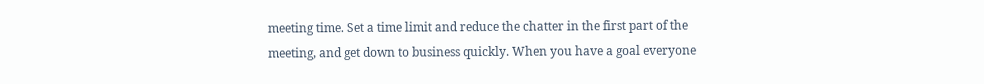meeting time. Set a time limit and reduce the chatter in the first part of the meeting, and get down to business quickly. When you have a goal everyone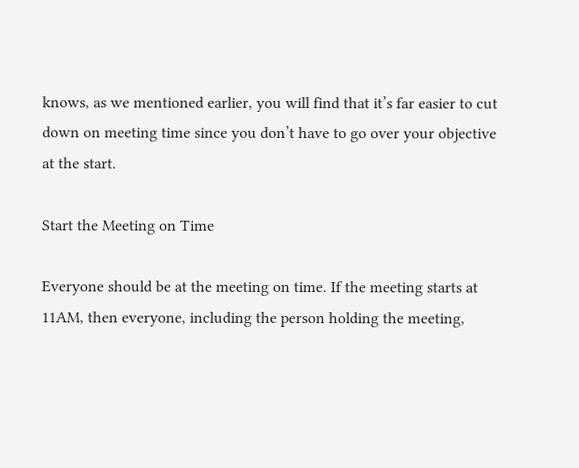knows, as we mentioned earlier, you will find that it’s far easier to cut down on meeting time since you don’t have to go over your objective at the start.

Start the Meeting on Time

Everyone should be at the meeting on time. If the meeting starts at 11AM, then everyone, including the person holding the meeting,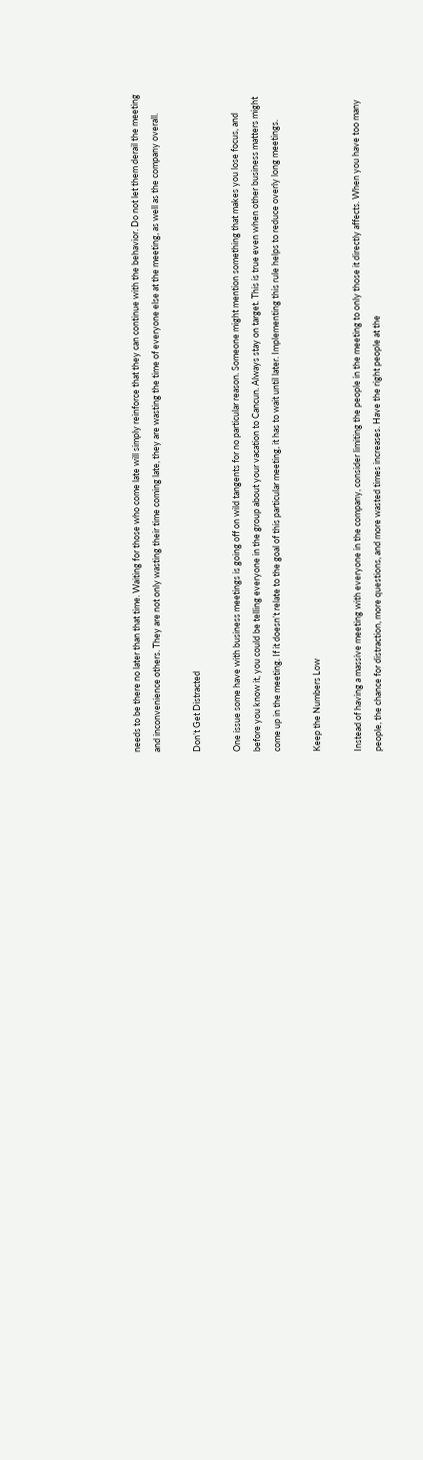needs to be there no later than that time. Waiting for those who come late will simply reinforce that they can continue with the behavior. Do not let them derail the meeting and inconvenience others. They are not only wasting their time coming late, they are wasting the time of everyone else at the meeting, as well as the company overall.

Don’t Get Distracted

One issue some have with business meetings is going off on wild tangents for no particular reason. Someone might mention something that makes you lose focus, and before you know it, you could be telling everyone in the group about your vacation to Cancun. Always stay on target. This is true even when other business matters might come up in the meeting. If it doesn’t relate to the goal of this particular meeting, it has to wait until later. Implementing this rule helps to reduce overly long meetings.

Keep the Numbers Low

Instead of having a massive meeting with everyone in the company, consider limiting the people in the meeting to only those it directly affects. When you have too many people, the chance for distraction, more questions, and more wasted times increases. Have the right people at the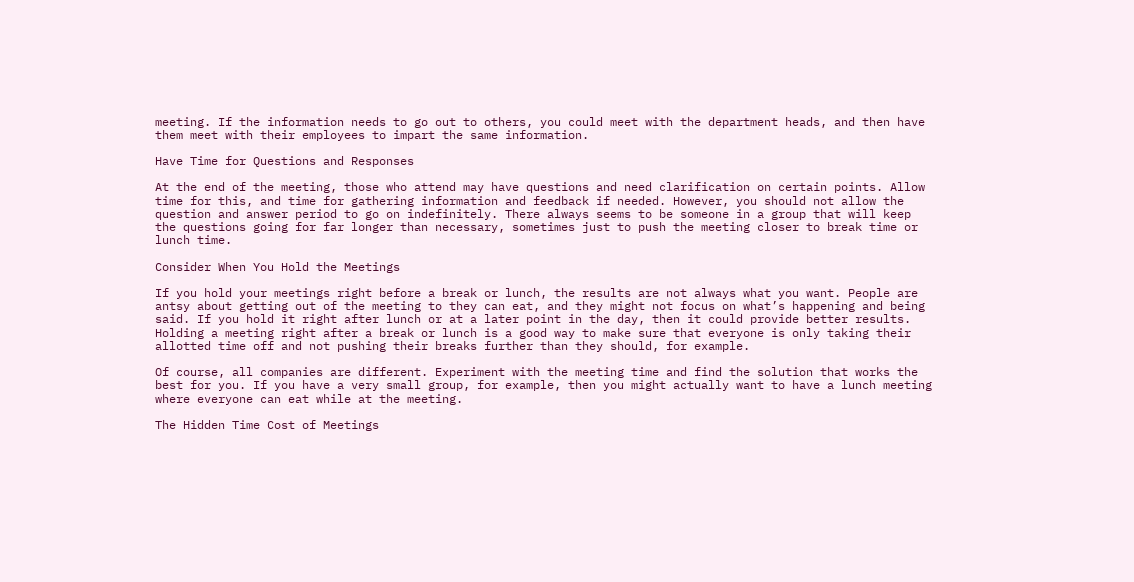meeting. If the information needs to go out to others, you could meet with the department heads, and then have them meet with their employees to impart the same information.

Have Time for Questions and Responses

At the end of the meeting, those who attend may have questions and need clarification on certain points. Allow time for this, and time for gathering information and feedback if needed. However, you should not allow the question and answer period to go on indefinitely. There always seems to be someone in a group that will keep the questions going for far longer than necessary, sometimes just to push the meeting closer to break time or lunch time.

Consider When You Hold the Meetings

If you hold your meetings right before a break or lunch, the results are not always what you want. People are antsy about getting out of the meeting to they can eat, and they might not focus on what’s happening and being said. If you hold it right after lunch or at a later point in the day, then it could provide better results. Holding a meeting right after a break or lunch is a good way to make sure that everyone is only taking their allotted time off and not pushing their breaks further than they should, for example.

Of course, all companies are different. Experiment with the meeting time and find the solution that works the best for you. If you have a very small group, for example, then you might actually want to have a lunch meeting where everyone can eat while at the meeting.

The Hidden Time Cost of Meetings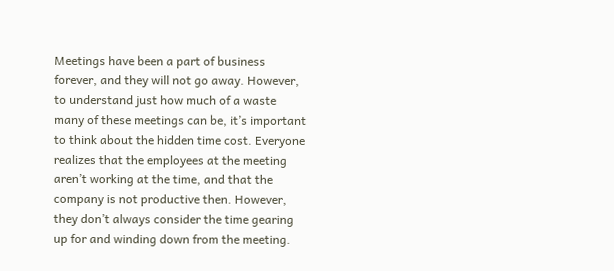Meetings have been a part of business forever, and they will not go away. However, to understand just how much of a waste many of these meetings can be, it’s important to think about the hidden time cost. Everyone realizes that the employees at the meeting aren’t working at the time, and that the company is not productive then. However, they don’t always consider the time gearing up for and winding down from the meeting.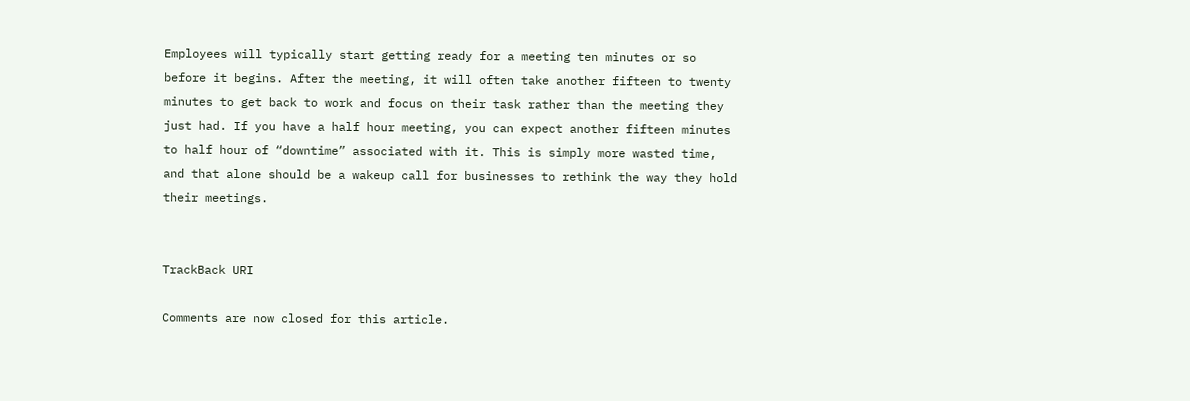Employees will typically start getting ready for a meeting ten minutes or so before it begins. After the meeting, it will often take another fifteen to twenty minutes to get back to work and focus on their task rather than the meeting they just had. If you have a half hour meeting, you can expect another fifteen minutes to half hour of “downtime” associated with it. This is simply more wasted time, and that alone should be a wakeup call for businesses to rethink the way they hold their meetings.


TrackBack URI

Comments are now closed for this article.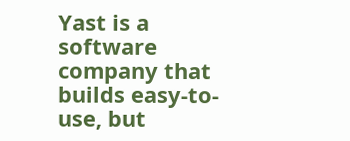Yast is a software company that builds easy-to-use, but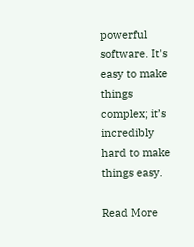powerful software. It's easy to make things complex; it’s incredibly hard to make things easy.

Read More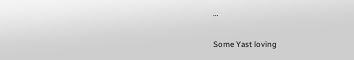…

Some Yast loving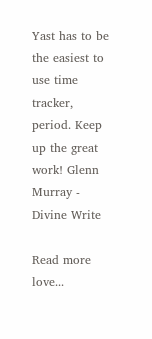Yast has to be the easiest to use time tracker, period. Keep up the great work! Glenn Murray - Divine Write

Read more love...